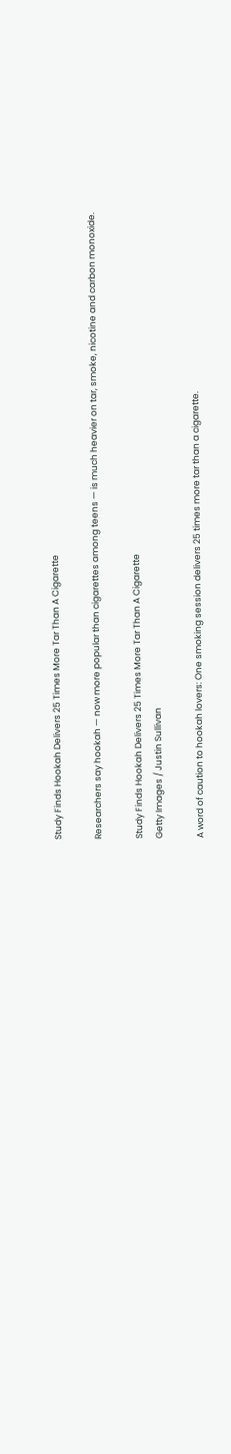Study Finds Hookah Delivers 25 Times More Tar Than A Cigarette

Researchers say hookah — now more popular than cigarettes among teens — is much heavier on tar, smoke, nicotine and carbon monoxide.

Study Finds Hookah Delivers 25 Times More Tar Than A Cigarette
Getty Images / Justin Sullivan

A word of caution to hookah lovers: One smoking session delivers 25 times more tar than a cigarette.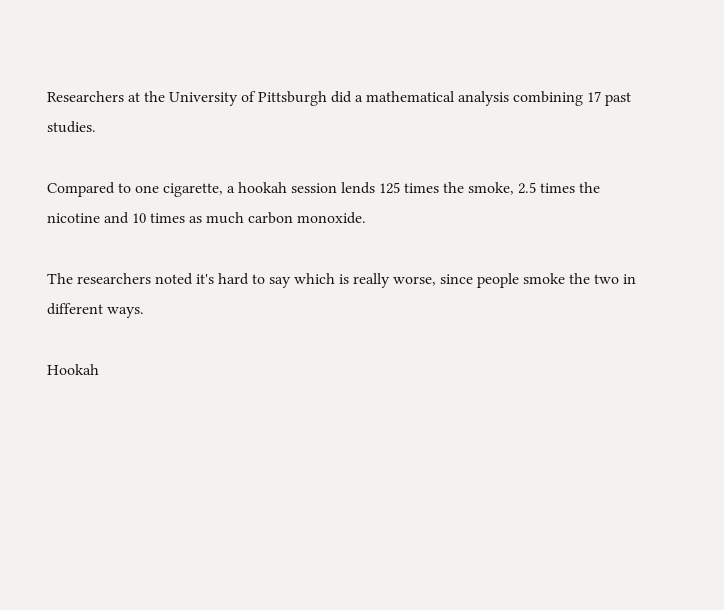Researchers at the University of Pittsburgh did a mathematical analysis combining 17 past studies.

Compared to one cigarette, a hookah session lends 125 times the smoke, 2.5 times the nicotine and 10 times as much carbon monoxide.

The researchers noted it's hard to say which is really worse, since people smoke the two in different ways.

Hookah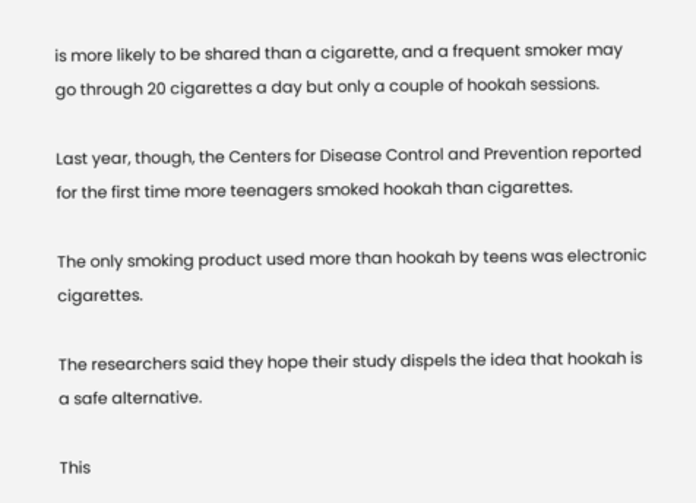is more likely to be shared than a cigarette, and a frequent smoker may go through 20 cigarettes a day but only a couple of hookah sessions.

Last year, though, the Centers for Disease Control and Prevention reported for the first time more teenagers smoked hookah than cigarettes.

The only smoking product used more than hookah by teens was electronic cigarettes.

The researchers said they hope their study dispels the idea that hookah is a safe alternative.

This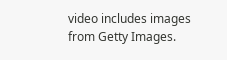video includes images from Getty Images.